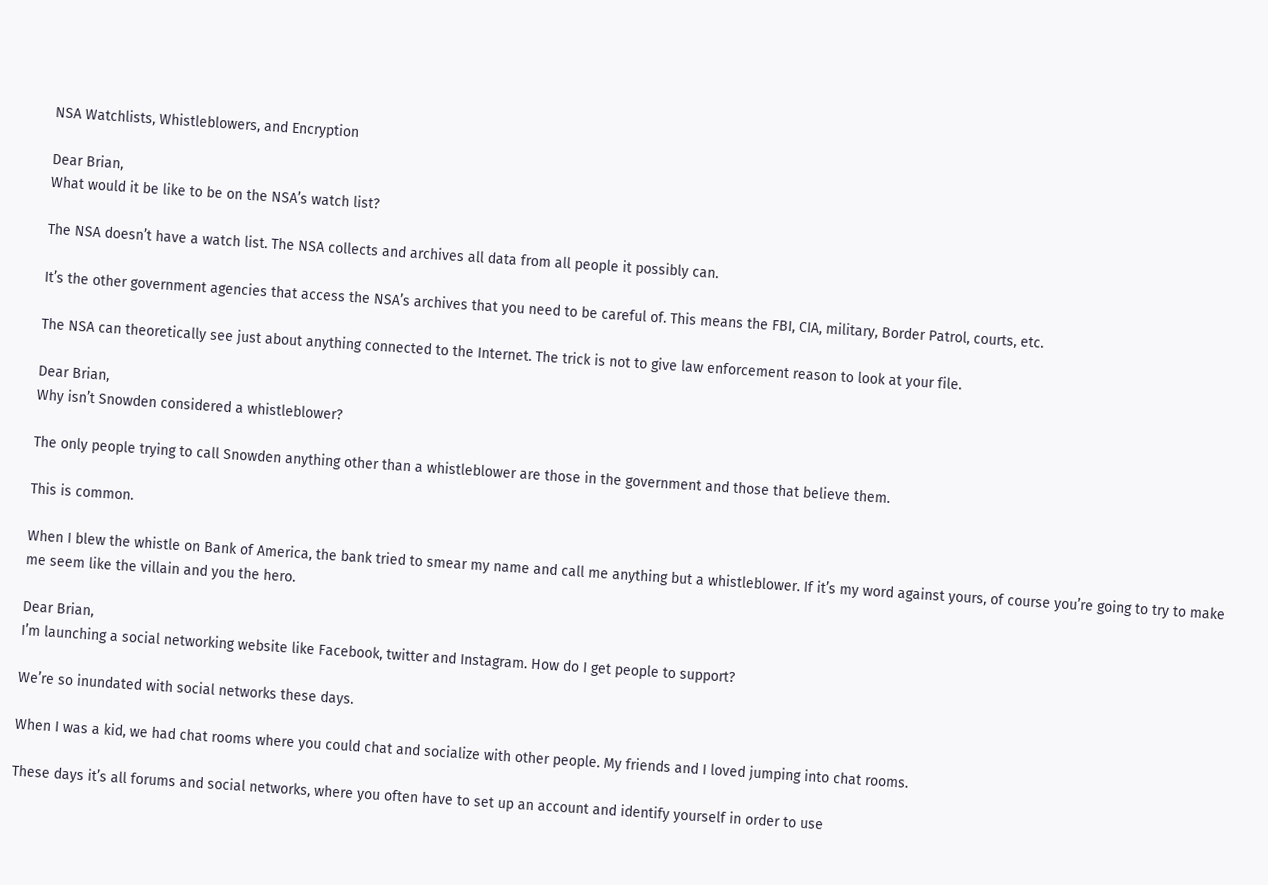NSA Watchlists, Whistleblowers, and Encryption

Dear Brian,
What would it be like to be on the NSA’s watch list?

The NSA doesn’t have a watch list. The NSA collects and archives all data from all people it possibly can.

It’s the other government agencies that access the NSA’s archives that you need to be careful of. This means the FBI, CIA, military, Border Patrol, courts, etc.

The NSA can theoretically see just about anything connected to the Internet. The trick is not to give law enforcement reason to look at your file.

Dear Brian,
Why isn’t Snowden considered a whistleblower?

The only people trying to call Snowden anything other than a whistleblower are those in the government and those that believe them.

This is common.

When I blew the whistle on Bank of America, the bank tried to smear my name and call me anything but a whistleblower. If it’s my word against yours, of course you’re going to try to make me seem like the villain and you the hero.

Dear Brian,
I’m launching a social networking website like Facebook, twitter and Instagram. How do I get people to support?

We’re so inundated with social networks these days.

When I was a kid, we had chat rooms where you could chat and socialize with other people. My friends and I loved jumping into chat rooms.

These days it’s all forums and social networks, where you often have to set up an account and identify yourself in order to use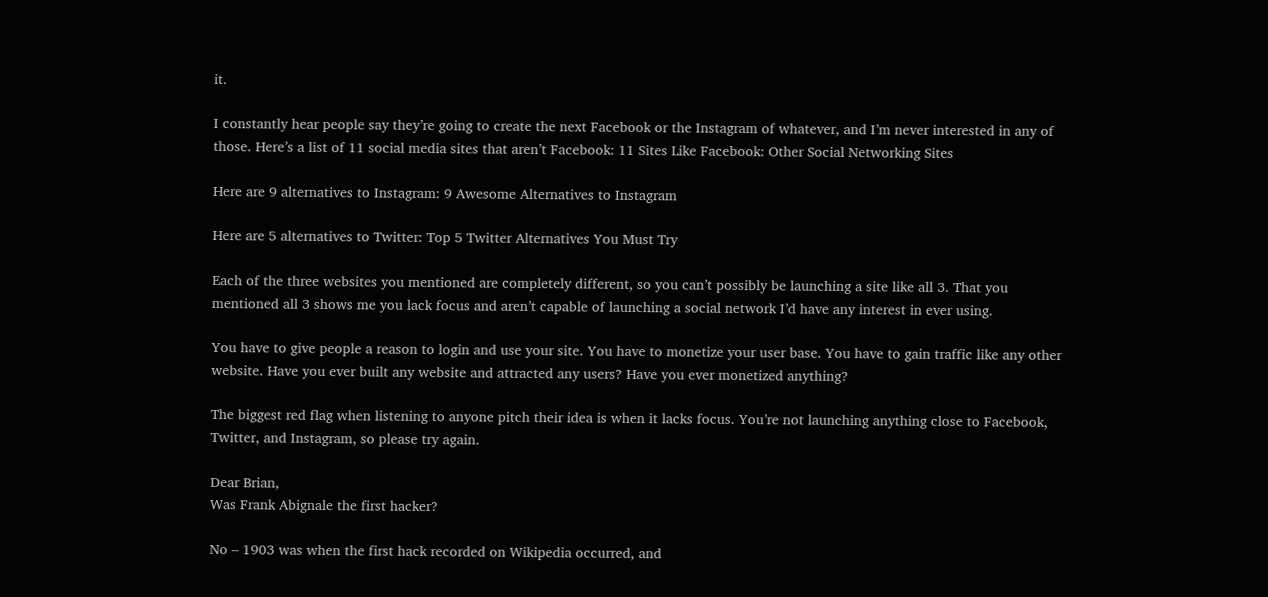it.

I constantly hear people say they’re going to create the next Facebook or the Instagram of whatever, and I’m never interested in any of those. Here’s a list of 11 social media sites that aren’t Facebook: 11 Sites Like Facebook: Other Social Networking Sites

Here are 9 alternatives to Instagram: 9 Awesome Alternatives to Instagram

Here are 5 alternatives to Twitter: Top 5 Twitter Alternatives You Must Try

Each of the three websites you mentioned are completely different, so you can’t possibly be launching a site like all 3. That you mentioned all 3 shows me you lack focus and aren’t capable of launching a social network I’d have any interest in ever using.

You have to give people a reason to login and use your site. You have to monetize your user base. You have to gain traffic like any other website. Have you ever built any website and attracted any users? Have you ever monetized anything?

The biggest red flag when listening to anyone pitch their idea is when it lacks focus. You’re not launching anything close to Facebook, Twitter, and Instagram, so please try again.

Dear Brian,
Was Frank Abignale the first hacker?

No – 1903 was when the first hack recorded on Wikipedia occurred, and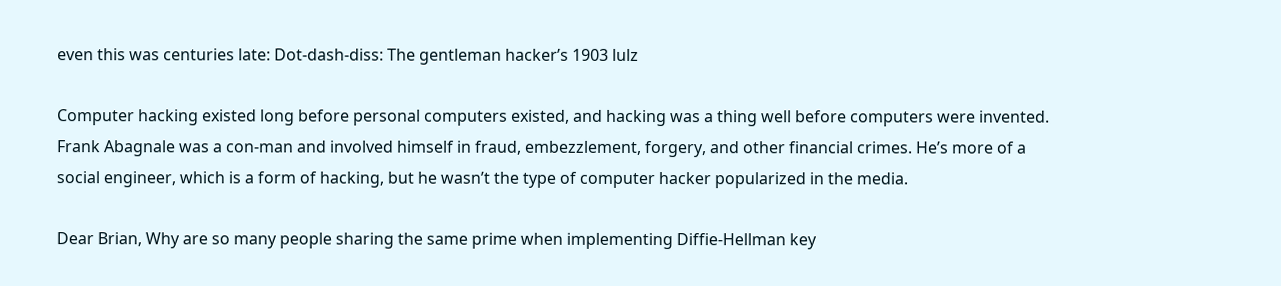even this was centuries late: Dot-dash-diss: The gentleman hacker’s 1903 lulz

Computer hacking existed long before personal computers existed, and hacking was a thing well before computers were invented. Frank Abagnale was a con-man and involved himself in fraud, embezzlement, forgery, and other financial crimes. He’s more of a social engineer, which is a form of hacking, but he wasn’t the type of computer hacker popularized in the media.

Dear Brian, Why are so many people sharing the same prime when implementing Diffie-Hellman key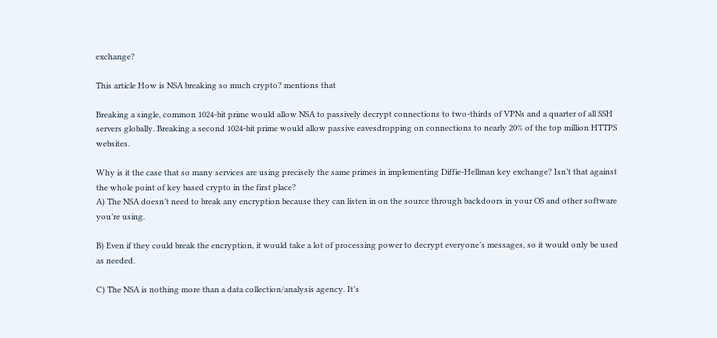exchange?

This article How is NSA breaking so much crypto? mentions that

Breaking a single, common 1024-bit prime would allow NSA to passively decrypt connections to two-thirds of VPNs and a quarter of all SSH servers globally. Breaking a second 1024-bit prime would allow passive eavesdropping on connections to nearly 20% of the top million HTTPS websites.

Why is it the case that so many services are using precisely the same primes in implementing Diffie-Hellman key exchange? Isn’t that against the whole point of key based crypto in the first place?
A) The NSA doesn’t need to break any encryption because they can listen in on the source through backdoors in your OS and other software you’re using.

B) Even if they could break the encryption, it would take a lot of processing power to decrypt everyone’s messages, so it would only be used as needed.

C) The NSA is nothing more than a data collection/analysis agency. It’s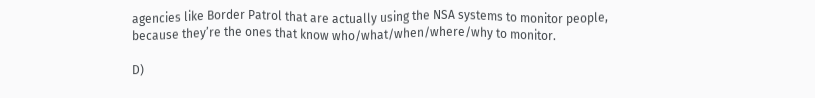agencies like Border Patrol that are actually using the NSA systems to monitor people, because they’re the ones that know who/what/when/where/why to monitor.

D)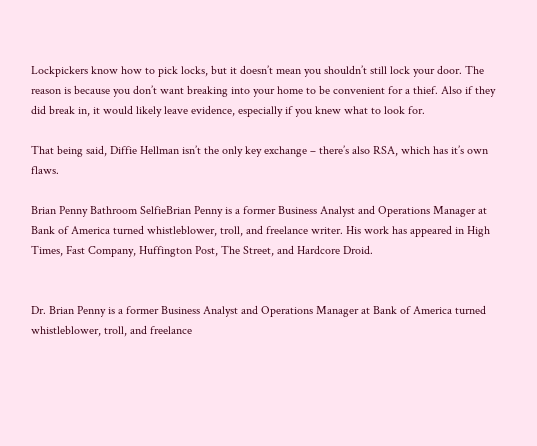Lockpickers know how to pick locks, but it doesn’t mean you shouldn’t still lock your door. The reason is because you don’t want breaking into your home to be convenient for a thief. Also if they did break in, it would likely leave evidence, especially if you knew what to look for.

That being said, Diffie Hellman isn’t the only key exchange – there’s also RSA, which has it’s own flaws.

Brian Penny Bathroom SelfieBrian Penny is a former Business Analyst and Operations Manager at Bank of America turned whistleblower, troll, and freelance writer. His work has appeared in High Times, Fast Company, Huffington Post, The Street, and Hardcore Droid.


Dr. Brian Penny is a former Business Analyst and Operations Manager at Bank of America turned whistleblower, troll, and freelance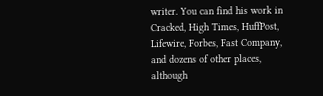writer. You can find his work in Cracked, High Times, HuffPost, Lifewire, Forbes, Fast Company, and dozens of other places, although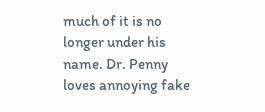much of it is no longer under his name. Dr. Penny loves annoying fake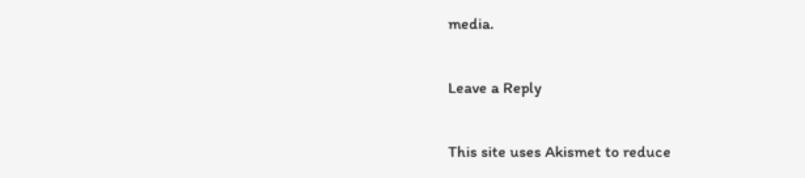media.

Leave a Reply

This site uses Akismet to reduce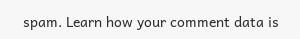spam. Learn how your comment data is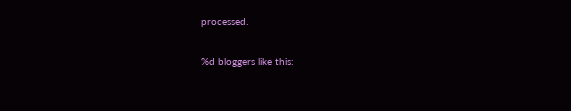processed.

%d bloggers like this: